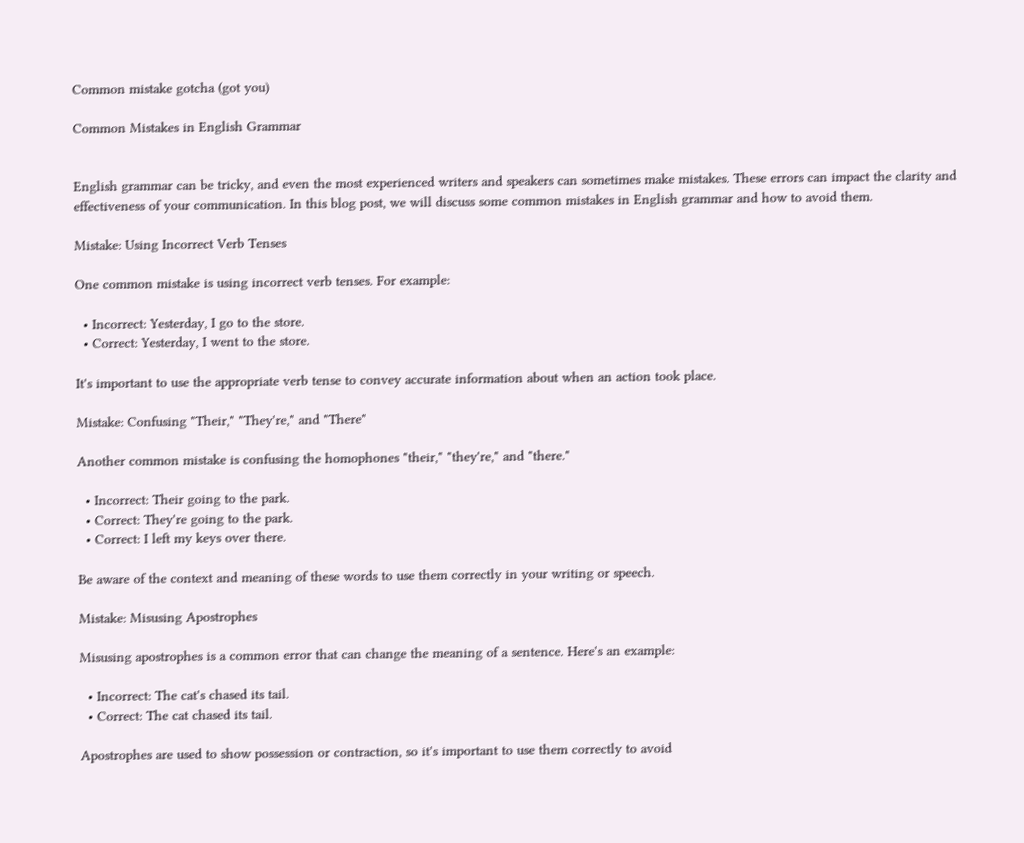Common mistake gotcha (got you)

Common Mistakes in English Grammar


English grammar can be tricky, and even the most experienced writers and speakers can sometimes make mistakes. These errors can impact the clarity and effectiveness of your communication. In this blog post, we will discuss some common mistakes in English grammar and how to avoid them.

Mistake: Using Incorrect Verb Tenses

One common mistake is using incorrect verb tenses. For example:

  • Incorrect: Yesterday, I go to the store.
  • Correct: Yesterday, I went to the store.

It's important to use the appropriate verb tense to convey accurate information about when an action took place.

Mistake: Confusing "Their," "They're," and "There"

Another common mistake is confusing the homophones "their," "they're," and "there."

  • Incorrect: Their going to the park.
  • Correct: They're going to the park.
  • Correct: I left my keys over there.

Be aware of the context and meaning of these words to use them correctly in your writing or speech.

Mistake: Misusing Apostrophes

Misusing apostrophes is a common error that can change the meaning of a sentence. Here's an example:

  • Incorrect: The cat's chased its tail.
  • Correct: The cat chased its tail.

Apostrophes are used to show possession or contraction, so it's important to use them correctly to avoid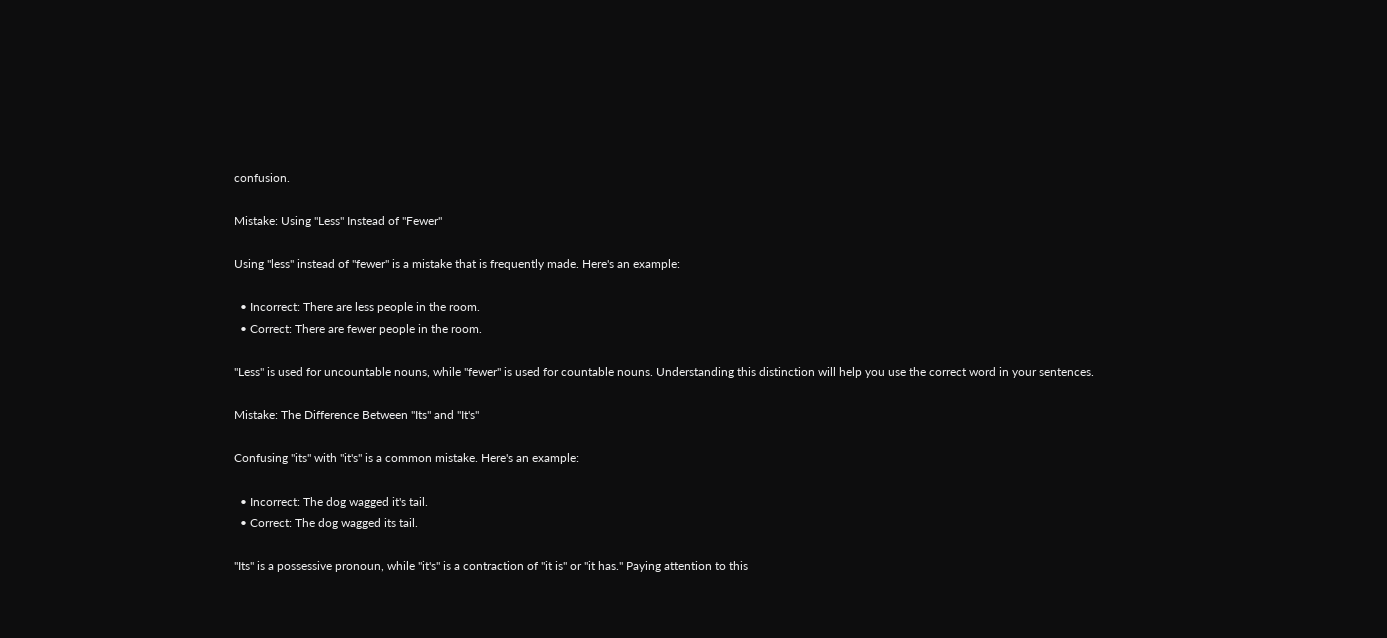confusion.

Mistake: Using "Less" Instead of "Fewer"

Using "less" instead of "fewer" is a mistake that is frequently made. Here's an example:

  • Incorrect: There are less people in the room.
  • Correct: There are fewer people in the room.

"Less" is used for uncountable nouns, while "fewer" is used for countable nouns. Understanding this distinction will help you use the correct word in your sentences.

Mistake: The Difference Between "Its" and "It's"

Confusing "its" with "it's" is a common mistake. Here's an example:

  • Incorrect: The dog wagged it's tail.
  • Correct: The dog wagged its tail.

"Its" is a possessive pronoun, while "it's" is a contraction of "it is" or "it has." Paying attention to this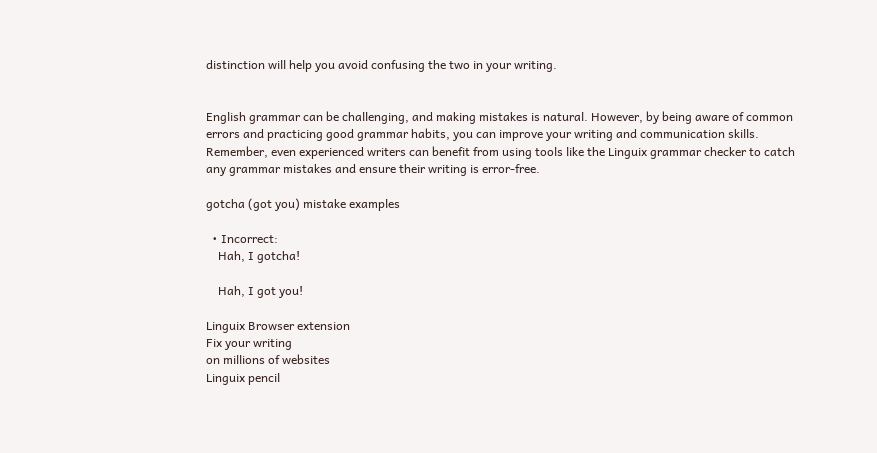distinction will help you avoid confusing the two in your writing.


English grammar can be challenging, and making mistakes is natural. However, by being aware of common errors and practicing good grammar habits, you can improve your writing and communication skills. Remember, even experienced writers can benefit from using tools like the Linguix grammar checker to catch any grammar mistakes and ensure their writing is error-free.

gotcha (got you) mistake examples

  • Incorrect:
    Hah, I gotcha!

    Hah, I got you!

Linguix Browser extension
Fix your writing
on millions of websites
Linguix pencil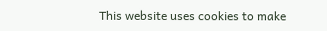This website uses cookies to make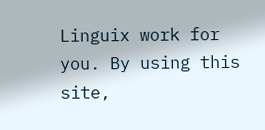Linguix work for you. By using this site,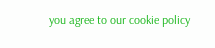you agree to our cookie policy